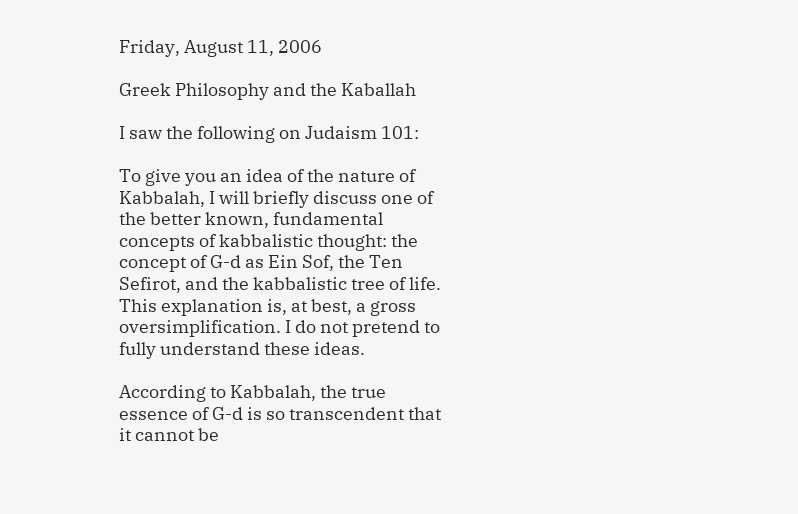Friday, August 11, 2006

Greek Philosophy and the Kaballah

I saw the following on Judaism 101:

To give you an idea of the nature of Kabbalah, I will briefly discuss one of the better known, fundamental concepts of kabbalistic thought: the concept of G-d as Ein Sof, the Ten Sefirot, and the kabbalistic tree of life. This explanation is, at best, a gross oversimplification. I do not pretend to fully understand these ideas.

According to Kabbalah, the true essence of G-d is so transcendent that it cannot be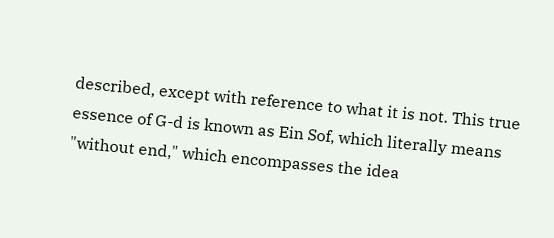described, except with reference to what it is not. This true essence of G-d is known as Ein Sof, which literally means "without end," which encompasses the idea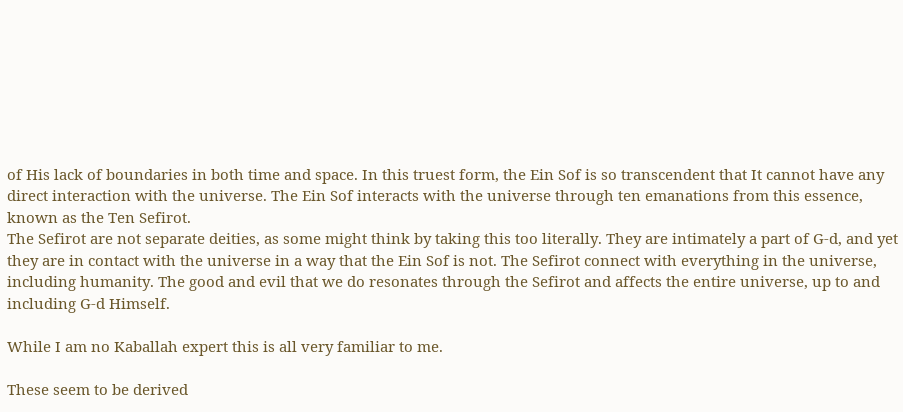of His lack of boundaries in both time and space. In this truest form, the Ein Sof is so transcendent that It cannot have any direct interaction with the universe. The Ein Sof interacts with the universe through ten emanations from this essence, known as the Ten Sefirot.
The Sefirot are not separate deities, as some might think by taking this too literally. They are intimately a part of G-d, and yet they are in contact with the universe in a way that the Ein Sof is not. The Sefirot connect with everything in the universe, including humanity. The good and evil that we do resonates through the Sefirot and affects the entire universe, up to and including G-d Himself.

While I am no Kaballah expert this is all very familiar to me.

These seem to be derived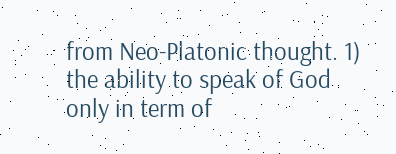from Neo-Platonic thought. 1) the ability to speak of God only in term of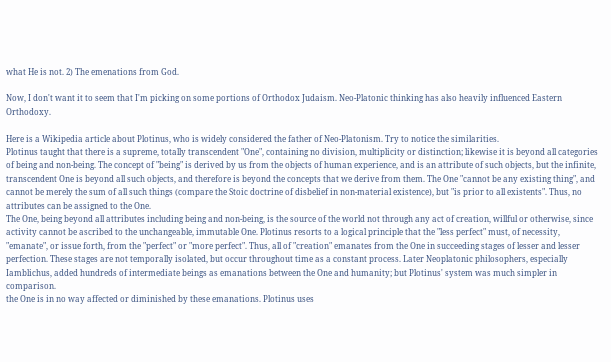what He is not. 2) The emenations from God.

Now, I don't want it to seem that I'm picking on some portions of Orthodox Judaism. Neo-Platonic thinking has also heavily influenced Eastern Orthodoxy.

Here is a Wikipedia article about Plotinus, who is widely considered the father of Neo-Platonism. Try to notice the similarities.
Plotinus taught that there is a supreme, totally transcendent "One", containing no division, multiplicity or distinction; likewise it is beyond all categories of being and non-being. The concept of "being" is derived by us from the objects of human experience, and is an attribute of such objects, but the infinite, transcendent One is beyond all such objects, and therefore is beyond the concepts that we derive from them. The One "cannot be any existing thing", and cannot be merely the sum of all such things (compare the Stoic doctrine of disbelief in non-material existence), but "is prior to all existents". Thus, no attributes can be assigned to the One.
The One, being beyond all attributes including being and non-being, is the source of the world not through any act of creation, willful or otherwise, since activity cannot be ascribed to the unchangeable, immutable One. Plotinus resorts to a logical principle that the "less perfect" must, of necessity, "emanate", or issue forth, from the "perfect" or "more perfect". Thus, all of "creation" emanates from the One in succeeding stages of lesser and lesser perfection. These stages are not temporally isolated, but occur throughout time as a constant process. Later Neoplatonic philosophers, especially Iamblichus, added hundreds of intermediate beings as emanations between the One and humanity; but Plotinus' system was much simpler in comparison.
the One is in no way affected or diminished by these emanations. Plotinus uses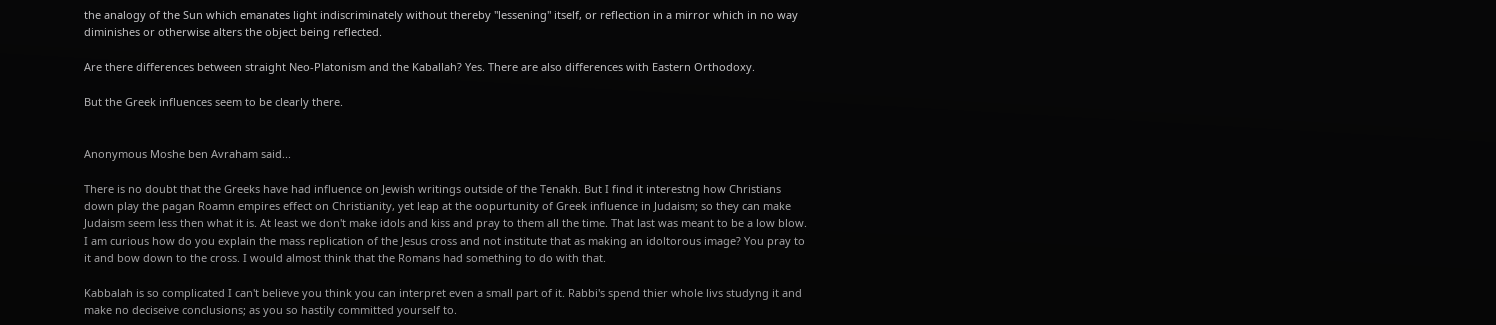the analogy of the Sun which emanates light indiscriminately without thereby "lessening" itself, or reflection in a mirror which in no way diminishes or otherwise alters the object being reflected.

Are there differences between straight Neo-Platonism and the Kaballah? Yes. There are also differences with Eastern Orthodoxy.

But the Greek influences seem to be clearly there.


Anonymous Moshe ben Avraham said...

There is no doubt that the Greeks have had influence on Jewish writings outside of the Tenakh. But I find it interestng how Christians down play the pagan Roamn empires effect on Christianity, yet leap at the oopurtunity of Greek influence in Judaism; so they can make Judaism seem less then what it is. At least we don't make idols and kiss and pray to them all the time. That last was meant to be a low blow. I am curious how do you explain the mass replication of the Jesus cross and not institute that as making an idoltorous image? You pray to it and bow down to the cross. I would almost think that the Romans had something to do with that.

Kabbalah is so complicated I can't believe you think you can interpret even a small part of it. Rabbi's spend thier whole livs studyng it and make no deciseive conclusions; as you so hastily committed yourself to.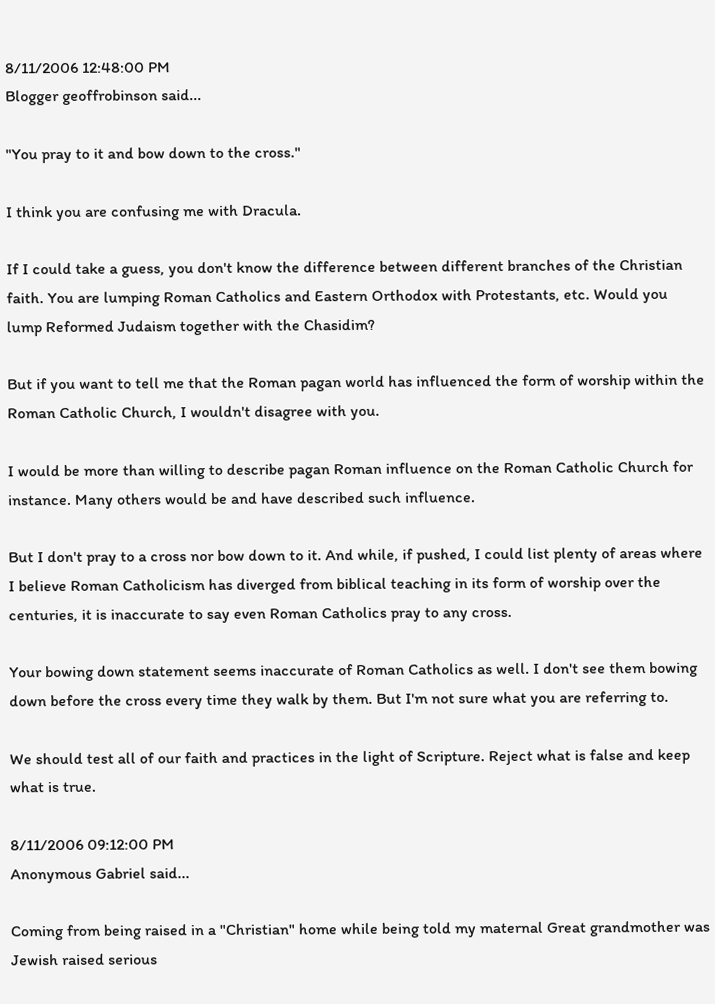8/11/2006 12:48:00 PM
Blogger geoffrobinson said...

"You pray to it and bow down to the cross."

I think you are confusing me with Dracula.

If I could take a guess, you don't know the difference between different branches of the Christian faith. You are lumping Roman Catholics and Eastern Orthodox with Protestants, etc. Would you lump Reformed Judaism together with the Chasidim?

But if you want to tell me that the Roman pagan world has influenced the form of worship within the Roman Catholic Church, I wouldn't disagree with you.

I would be more than willing to describe pagan Roman influence on the Roman Catholic Church for instance. Many others would be and have described such influence.

But I don't pray to a cross nor bow down to it. And while, if pushed, I could list plenty of areas where I believe Roman Catholicism has diverged from biblical teaching in its form of worship over the centuries, it is inaccurate to say even Roman Catholics pray to any cross.

Your bowing down statement seems inaccurate of Roman Catholics as well. I don't see them bowing down before the cross every time they walk by them. But I'm not sure what you are referring to.

We should test all of our faith and practices in the light of Scripture. Reject what is false and keep what is true.

8/11/2006 09:12:00 PM
Anonymous Gabriel said...

Coming from being raised in a "Christian" home while being told my maternal Great grandmother was Jewish raised serious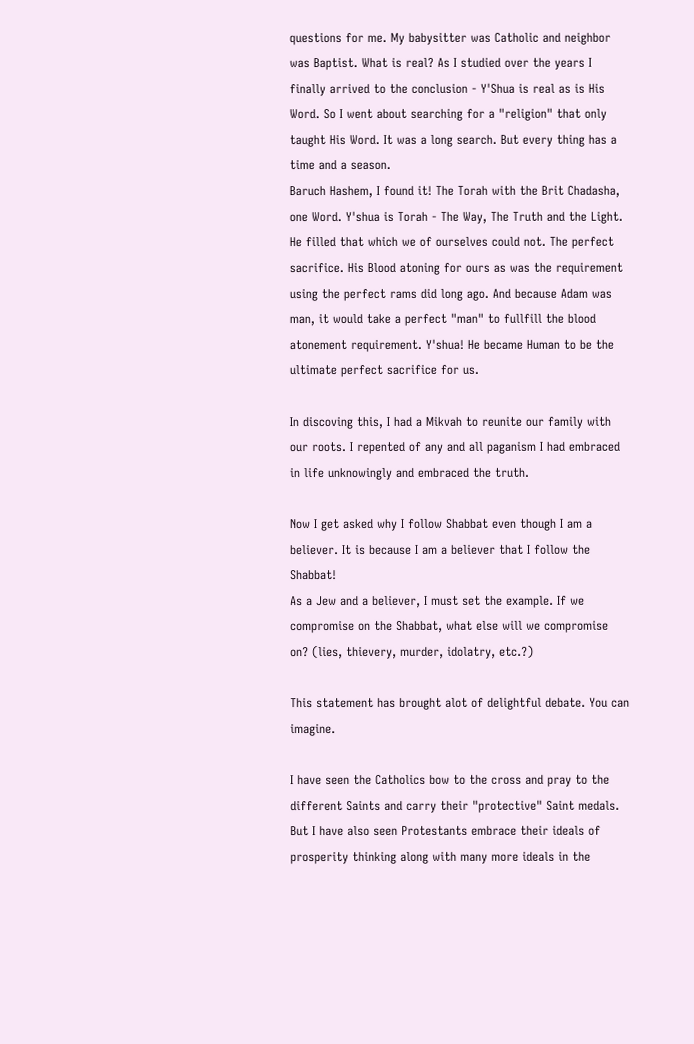questions for me. My babysitter was Catholic and neighbor was Baptist. What is real? As I studied over the years I finally arrived to the conclusion - Y'Shua is real as is His Word. So I went about searching for a "religion" that only taught His Word. It was a long search. But every thing has a time and a season.
Baruch Hashem, I found it! The Torah with the Brit Chadasha, one Word. Y'shua is Torah - The Way, The Truth and the Light. He filled that which we of ourselves could not. The perfect sacrifice. His Blood atoning for ours as was the requirement using the perfect rams did long ago. And because Adam was man, it would take a perfect "man" to fullfill the blood atonement requirement. Y'shua! He became Human to be the ultimate perfect sacrifice for us.

In discoving this, I had a Mikvah to reunite our family with our roots. I repented of any and all paganism I had embraced in life unknowingly and embraced the truth.

Now I get asked why I follow Shabbat even though I am a believer. It is because I am a believer that I follow the Shabbat!
As a Jew and a believer, I must set the example. If we compromise on the Shabbat, what else will we compromise on? (lies, thievery, murder, idolatry, etc.?)

This statement has brought alot of delightful debate. You can imagine.

I have seen the Catholics bow to the cross and pray to the different Saints and carry their "protective" Saint medals. But I have also seen Protestants embrace their ideals of prosperity thinking along with many more ideals in the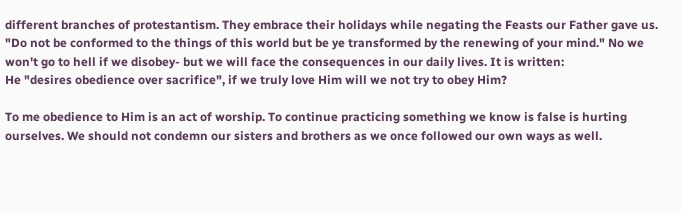different branches of protestantism. They embrace their holidays while negating the Feasts our Father gave us. "Do not be conformed to the things of this world but be ye transformed by the renewing of your mind." No we won't go to hell if we disobey- but we will face the consequences in our daily lives. It is written:
He "desires obedience over sacrifice", if we truly love Him will we not try to obey Him?

To me obedience to Him is an act of worship. To continue practicing something we know is false is hurting ourselves. We should not condemn our sisters and brothers as we once followed our own ways as well.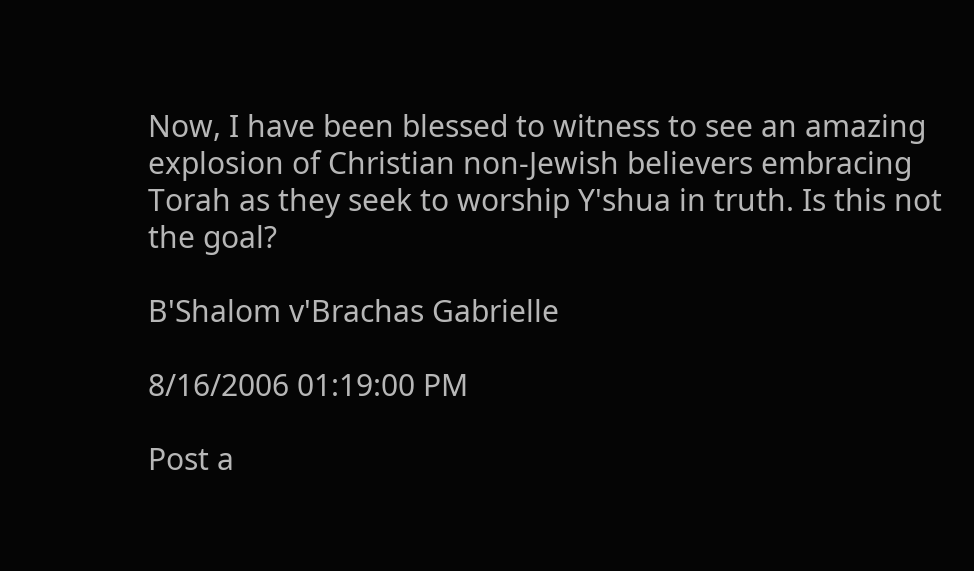Now, I have been blessed to witness to see an amazing explosion of Christian non-Jewish believers embracing Torah as they seek to worship Y'shua in truth. Is this not the goal?

B'Shalom v'Brachas Gabrielle

8/16/2006 01:19:00 PM

Post a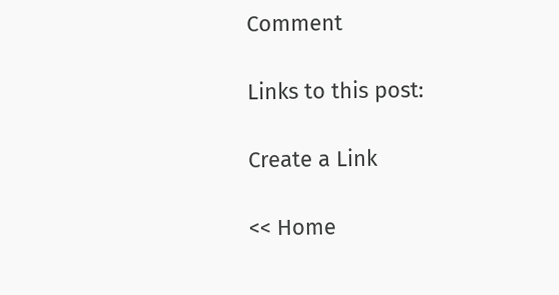Comment

Links to this post:

Create a Link

<< Home